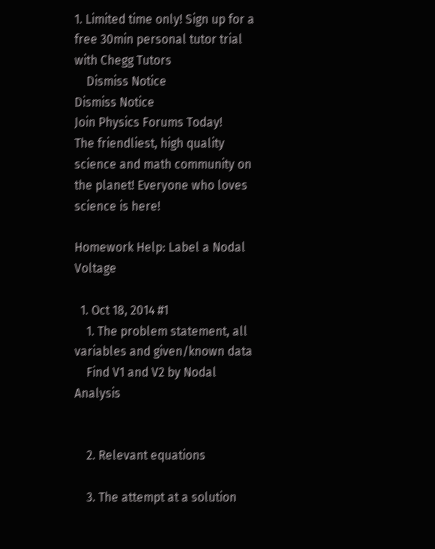1. Limited time only! Sign up for a free 30min personal tutor trial with Chegg Tutors
    Dismiss Notice
Dismiss Notice
Join Physics Forums Today!
The friendliest, high quality science and math community on the planet! Everyone who loves science is here!

Homework Help: Label a Nodal Voltage

  1. Oct 18, 2014 #1
    1. The problem statement, all variables and given/known data
    Find V1 and V2 by Nodal Analysis


    2. Relevant equations

    3. The attempt at a solution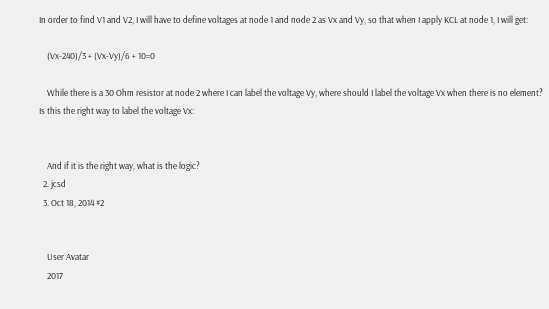In order to find V1 and V2, I will have to define voltages at node 1 and node 2 as Vx and Vy, so that when I apply KCL at node 1, I will get:

    (Vx-240)/3 + (Vx-Vy)/6 + 10=0

    While there is a 30 Ohm resistor at node 2 where I can label the voltage Vy, where should I label the voltage Vx when there is no element? Is this the right way to label the voltage Vx:


    And if it is the right way, what is the logic?
  2. jcsd
  3. Oct 18, 2014 #2


    User Avatar
    2017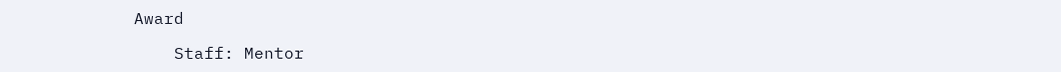Award

    Staff: Mentor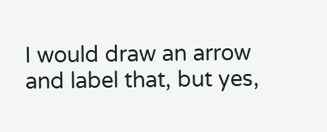I would draw an arrow and label that, but yes,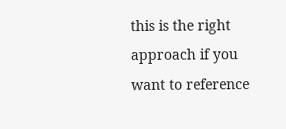this is the right approach if you want to reference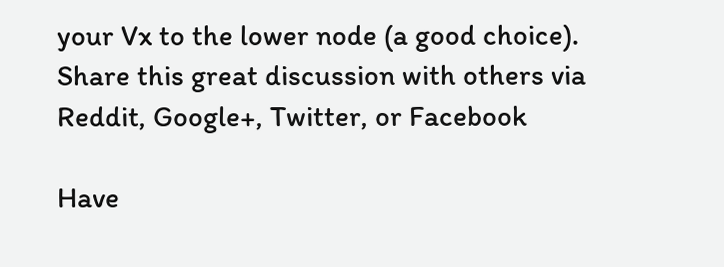your Vx to the lower node (a good choice).
Share this great discussion with others via Reddit, Google+, Twitter, or Facebook

Have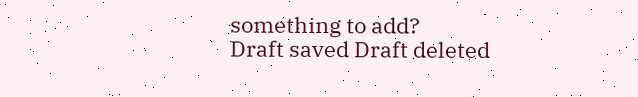something to add?
Draft saved Draft deleted